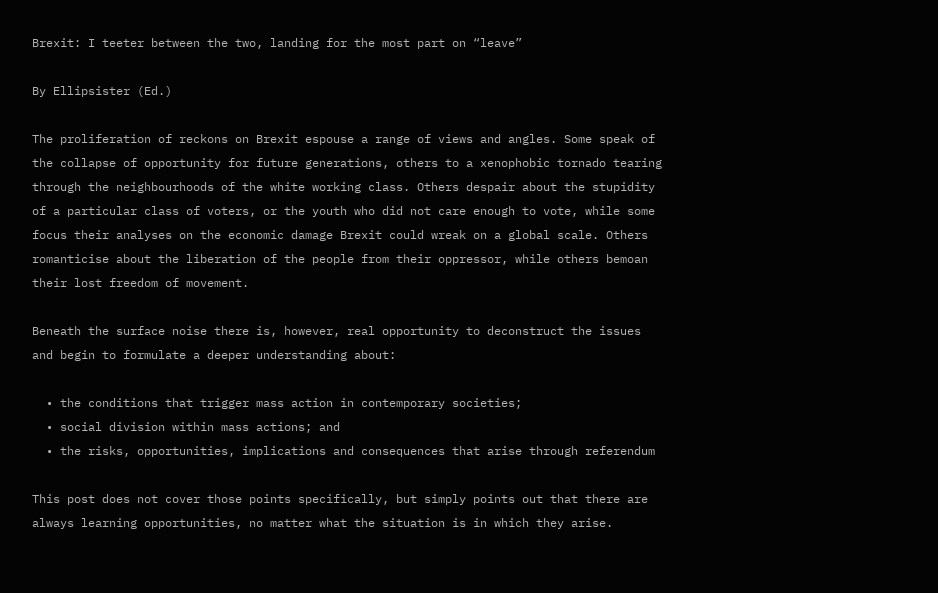Brexit: I teeter between the two, landing for the most part on “leave”

By Ellipsister (Ed.)

The proliferation of reckons on Brexit espouse a range of views and angles. Some speak of the collapse of opportunity for future generations, others to a xenophobic tornado tearing through the neighbourhoods of the white working class. Others despair about the stupidity of a particular class of voters, or the youth who did not care enough to vote, while some focus their analyses on the economic damage Brexit could wreak on a global scale. Others romanticise about the liberation of the people from their oppressor, while others bemoan their lost freedom of movement.

Beneath the surface noise there is, however, real opportunity to deconstruct the issues and begin to formulate a deeper understanding about:

  • the conditions that trigger mass action in contemporary societies;
  • social division within mass actions; and
  • the risks, opportunities, implications and consequences that arise through referendum

This post does not cover those points specifically, but simply points out that there are always learning opportunities, no matter what the situation is in which they arise.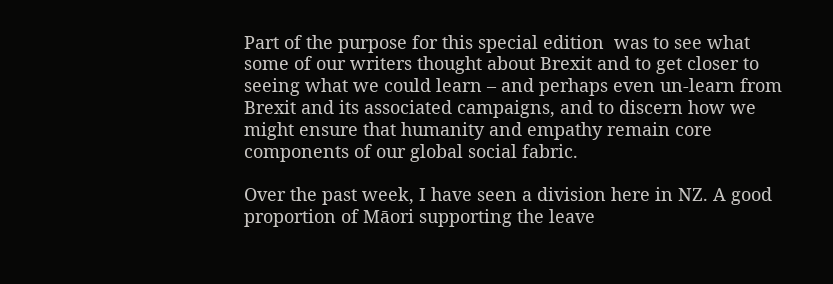Part of the purpose for this special edition  was to see what some of our writers thought about Brexit and to get closer to seeing what we could learn – and perhaps even un-learn from Brexit and its associated campaigns, and to discern how we might ensure that humanity and empathy remain core components of our global social fabric.

Over the past week, I have seen a division here in NZ. A good proportion of Māori supporting the leave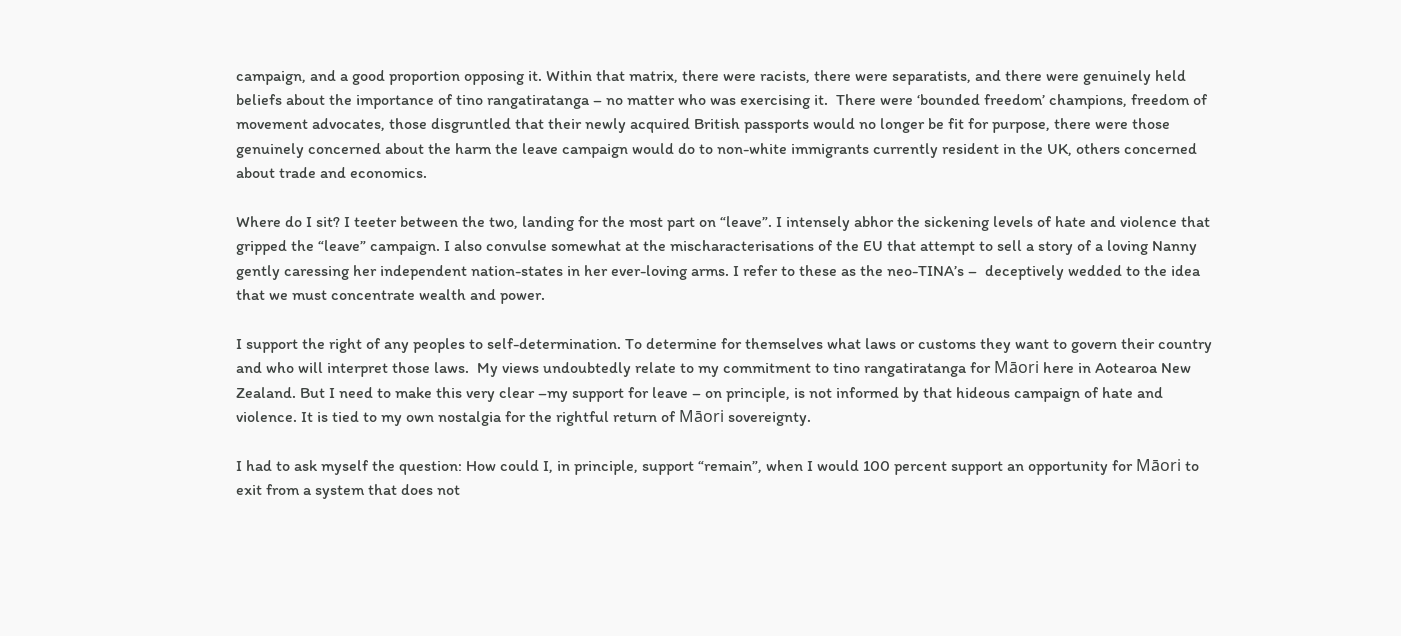campaign, and a good proportion opposing it. Within that matrix, there were racists, there were separatists, and there were genuinely held beliefs about the importance of tino rangatiratanga – no matter who was exercising it.  There were ‘bounded freedom’ champions, freedom of movement advocates, those disgruntled that their newly acquired British passports would no longer be fit for purpose, there were those genuinely concerned about the harm the leave campaign would do to non-white immigrants currently resident in the UK, others concerned about trade and economics.

Where do I sit? I teeter between the two, landing for the most part on “leave”. I intensely abhor the sickening levels of hate and violence that gripped the “leave” campaign. I also convulse somewhat at the mischaracterisations of the EU that attempt to sell a story of a loving Nanny gently caressing her independent nation-states in her ever-loving arms. I refer to these as the neo-TINA’s –  deceptively wedded to the idea that we must concentrate wealth and power.

I support the right of any peoples to self-determination. To determine for themselves what laws or customs they want to govern their country and who will interpret those laws.  My views undoubtedly relate to my commitment to tino rangatiratanga for Māori here in Aotearoa New Zealand. But I need to make this very clear –my support for leave – on principle, is not informed by that hideous campaign of hate and violence. It is tied to my own nostalgia for the rightful return of Māori sovereignty.

I had to ask myself the question: How could I, in principle, support “remain”, when I would 100 percent support an opportunity for Māori to exit from a system that does not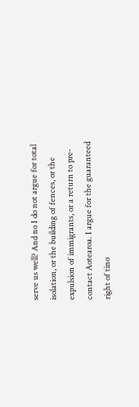serve us well? And no I do not argue for total isolation, or the building of fences, or the expulsion of immigrants, or a return to pre-contact Aotearoa. I argue for the guaranteed right of tino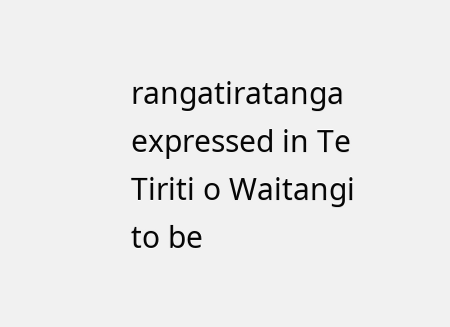rangatiratanga expressed in Te Tiriti o Waitangi to be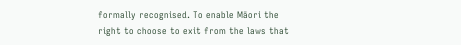formally recognised. To enable Māori the right to choose to exit from the laws that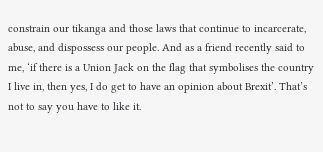constrain our tikanga and those laws that continue to incarcerate, abuse, and dispossess our people. And as a friend recently said to me, ‘if there is a Union Jack on the flag that symbolises the country I live in, then yes, I do get to have an opinion about Brexit’. That’s not to say you have to like it.